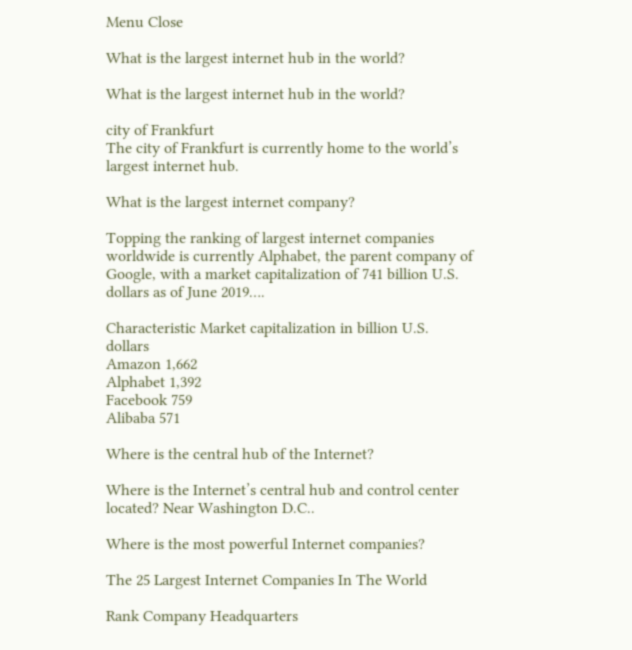Menu Close

What is the largest internet hub in the world?

What is the largest internet hub in the world?

city of Frankfurt
The city of Frankfurt is currently home to the world’s largest internet hub.

What is the largest internet company?

Topping the ranking of largest internet companies worldwide is currently Alphabet, the parent company of Google, with a market capitalization of 741 billion U.S. dollars as of June 2019….

Characteristic Market capitalization in billion U.S. dollars
Amazon 1,662
Alphabet 1,392
Facebook 759
Alibaba 571

Where is the central hub of the Internet?

Where is the Internet’s central hub and control center located? Near Washington D.C..

Where is the most powerful Internet companies?

The 25 Largest Internet Companies In The World

Rank Company Headquarters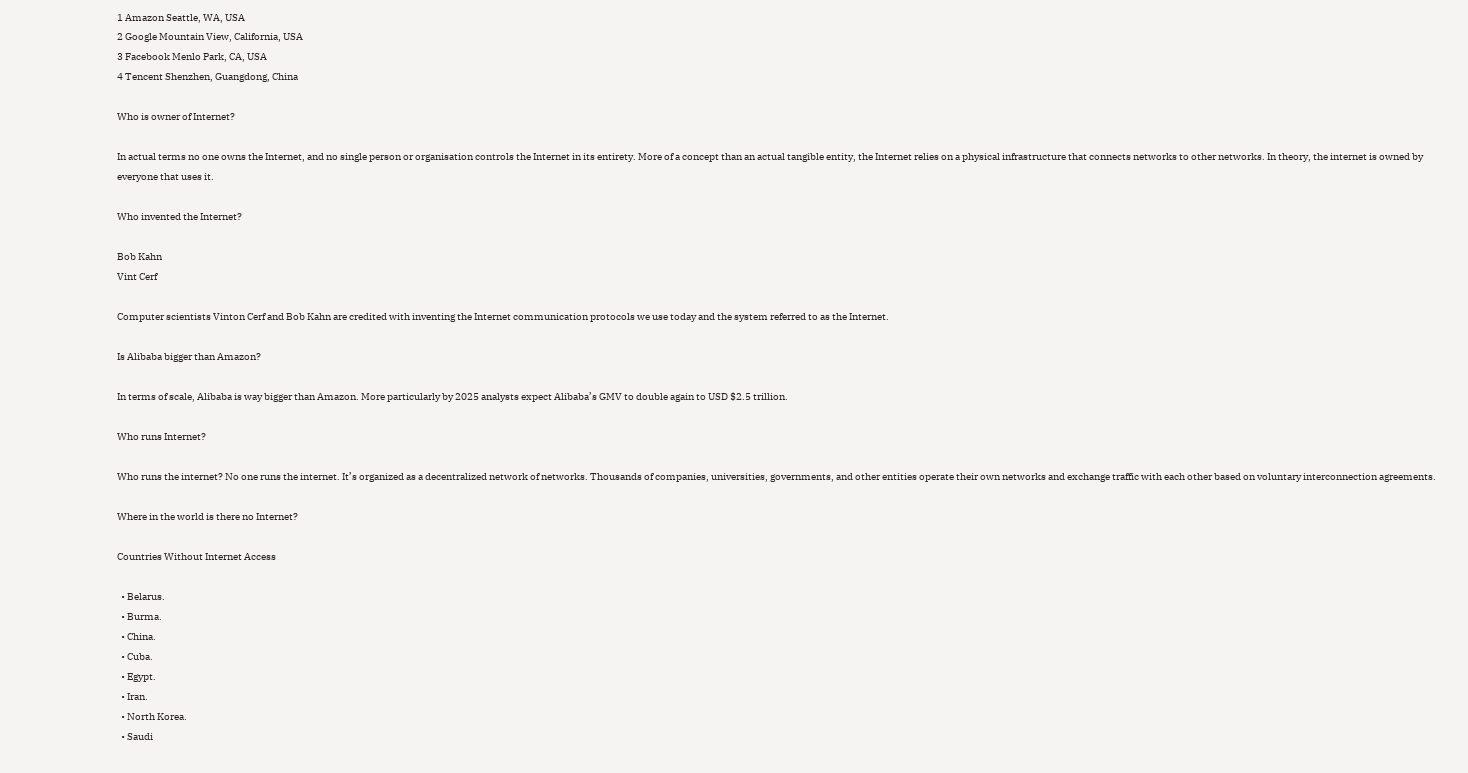1 Amazon Seattle, WA, USA
2 Google Mountain View, California, USA
3 Facebook Menlo Park, CA, USA
4 Tencent Shenzhen, Guangdong, China

Who is owner of Internet?

In actual terms no one owns the Internet, and no single person or organisation controls the Internet in its entirety. More of a concept than an actual tangible entity, the Internet relies on a physical infrastructure that connects networks to other networks. In theory, the internet is owned by everyone that uses it.

Who invented the Internet?

Bob Kahn
Vint Cerf

Computer scientists Vinton Cerf and Bob Kahn are credited with inventing the Internet communication protocols we use today and the system referred to as the Internet.

Is Alibaba bigger than Amazon?

In terms of scale, Alibaba is way bigger than Amazon. More particularly by 2025 analysts expect Alibaba’s GMV to double again to USD $2.5 trillion.

Who runs Internet?

Who runs the internet? No one runs the internet. It’s organized as a decentralized network of networks. Thousands of companies, universities, governments, and other entities operate their own networks and exchange traffic with each other based on voluntary interconnection agreements.

Where in the world is there no Internet?

Countries Without Internet Access

  • Belarus.
  • Burma.
  • China.
  • Cuba.
  • Egypt.
  • Iran.
  • North Korea.
  • Saudi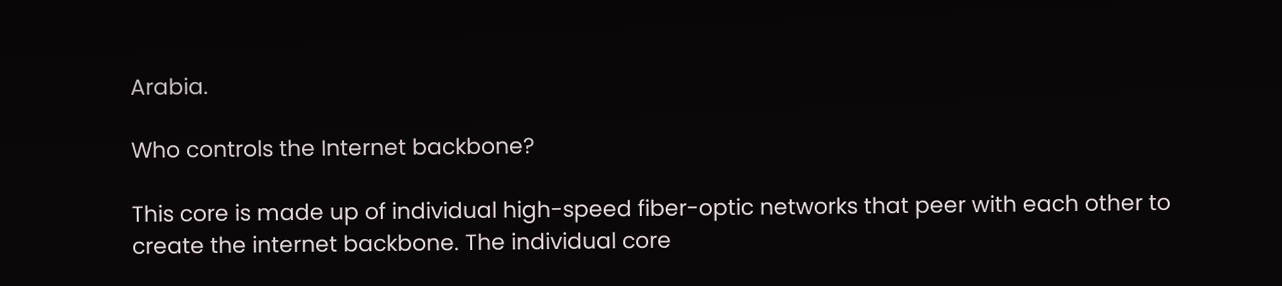Arabia.

Who controls the Internet backbone?

This core is made up of individual high-speed fiber-optic networks that peer with each other to create the internet backbone. The individual core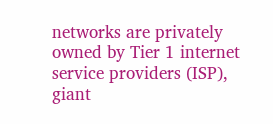networks are privately owned by Tier 1 internet service providers (ISP), giant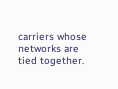carriers whose networks are tied together.